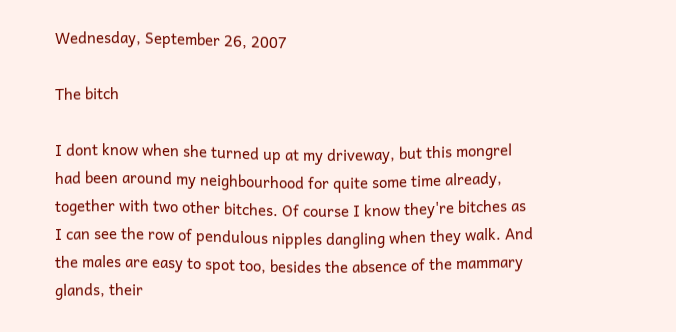Wednesday, September 26, 2007

The bitch

I dont know when she turned up at my driveway, but this mongrel had been around my neighbourhood for quite some time already, together with two other bitches. Of course I know they're bitches as I can see the row of pendulous nipples dangling when they walk. And the males are easy to spot too, besides the absence of the mammary glands, their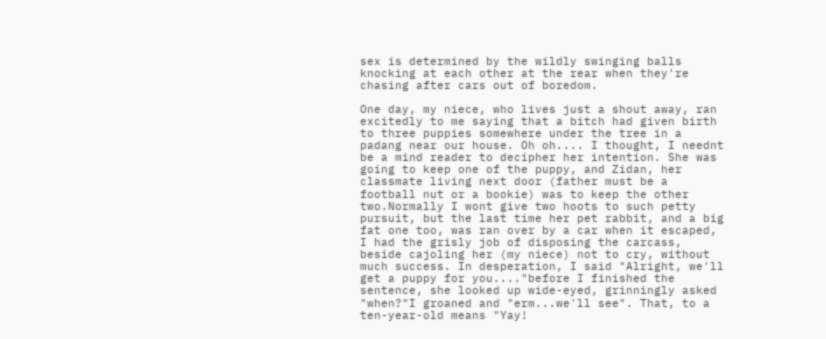sex is determined by the wildly swinging balls knocking at each other at the rear when they're chasing after cars out of boredom.

One day, my niece, who lives just a shout away, ran excitedly to me saying that a bitch had given birth to three puppies somewhere under the tree in a padang near our house. Oh oh.... I thought, I neednt be a mind reader to decipher her intention. She was going to keep one of the puppy, and Zidan, her classmate living next door (father must be a football nut or a bookie) was to keep the other two.Normally I wont give two hoots to such petty pursuit, but the last time her pet rabbit, and a big fat one too, was ran over by a car when it escaped, I had the grisly job of disposing the carcass, beside cajoling her (my niece) not to cry, without much success. In desperation, I said "Alright, we'll get a puppy for you...."before I finished the sentence, she looked up wide-eyed, grinningly asked "when?"I groaned and "erm...we'll see". That, to a ten-year-old means "Yay!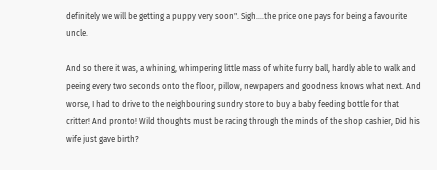definitely we will be getting a puppy very soon". Sigh....the price one pays for being a favourite uncle.

And so there it was, a whining, whimpering little mass of white furry ball, hardly able to walk and peeing every two seconds onto the floor, pillow, newpapers and goodness knows what next. And worse, I had to drive to the neighbouring sundry store to buy a baby feeding bottle for that critter! And pronto! Wild thoughts must be racing through the minds of the shop cashier, Did his wife just gave birth?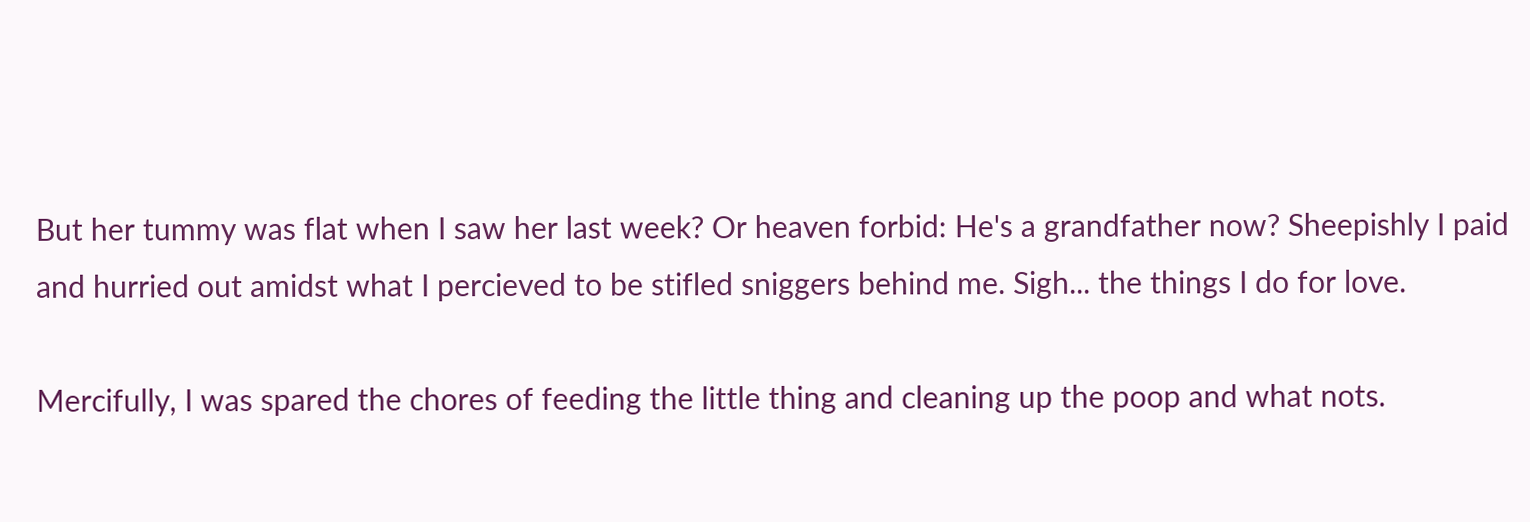But her tummy was flat when I saw her last week? Or heaven forbid: He's a grandfather now? Sheepishly I paid and hurried out amidst what I percieved to be stifled sniggers behind me. Sigh... the things I do for love.

Mercifully, I was spared the chores of feeding the little thing and cleaning up the poop and what nots.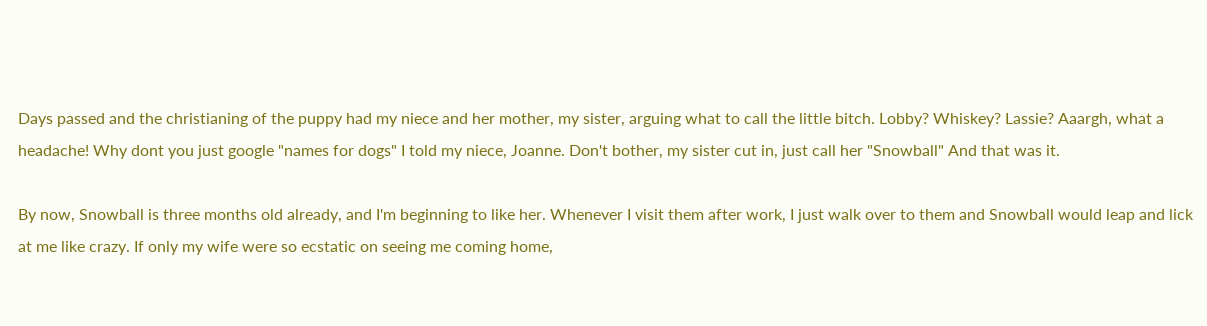Days passed and the christianing of the puppy had my niece and her mother, my sister, arguing what to call the little bitch. Lobby? Whiskey? Lassie? Aaargh, what a headache! Why dont you just google "names for dogs" I told my niece, Joanne. Don't bother, my sister cut in, just call her "Snowball" And that was it.

By now, Snowball is three months old already, and I'm beginning to like her. Whenever I visit them after work, I just walk over to them and Snowball would leap and lick at me like crazy. If only my wife were so ecstatic on seeing me coming home,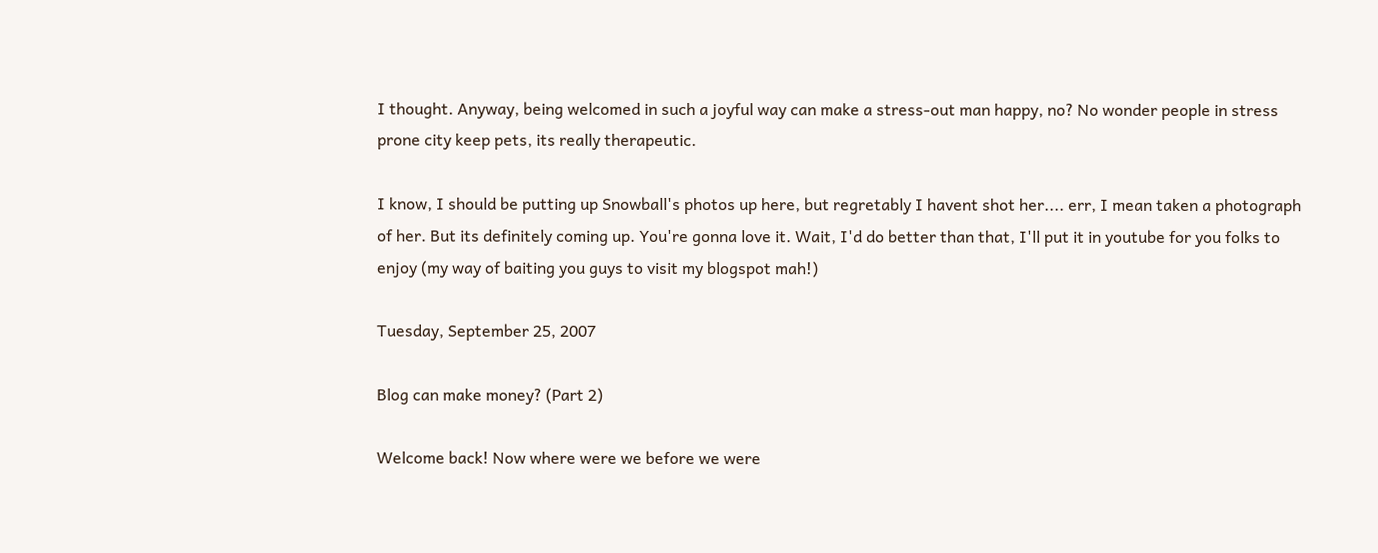I thought. Anyway, being welcomed in such a joyful way can make a stress-out man happy, no? No wonder people in stress prone city keep pets, its really therapeutic.

I know, I should be putting up Snowball's photos up here, but regretably I havent shot her.... err, I mean taken a photograph of her. But its definitely coming up. You're gonna love it. Wait, I'd do better than that, I'll put it in youtube for you folks to enjoy (my way of baiting you guys to visit my blogspot mah!)

Tuesday, September 25, 2007

Blog can make money? (Part 2)

Welcome back! Now where were we before we were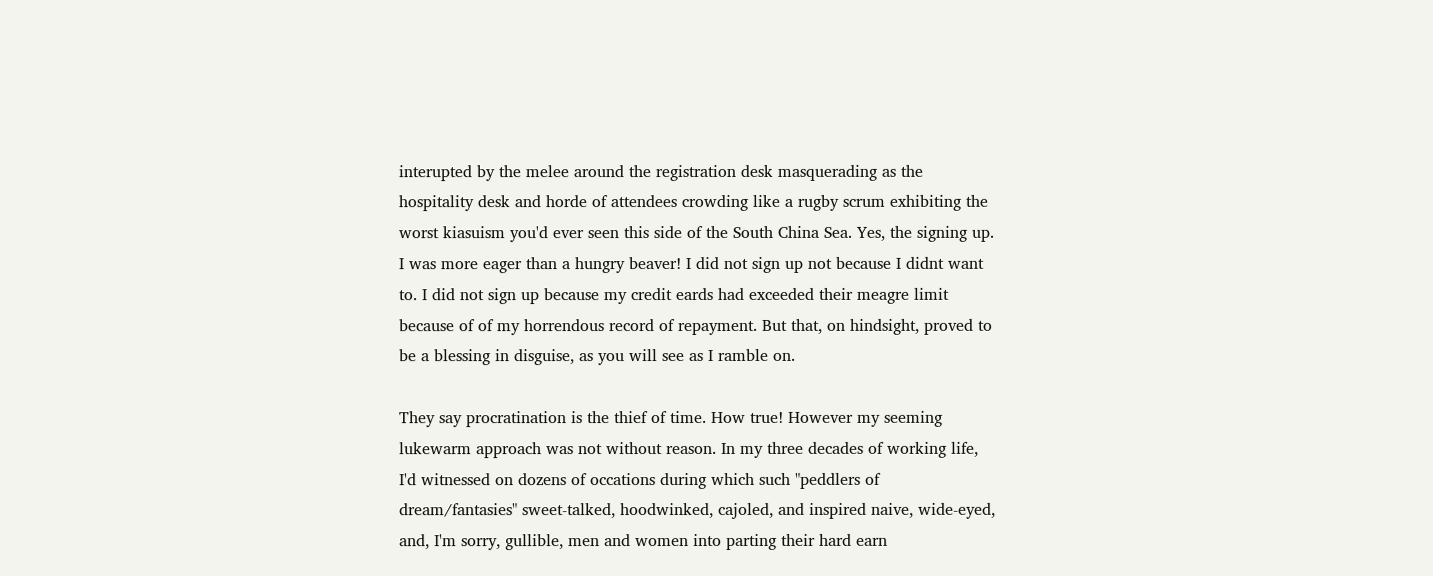interupted by the melee around the registration desk masquerading as the hospitality desk and horde of attendees crowding like a rugby scrum exhibiting the worst kiasuism you'd ever seen this side of the South China Sea. Yes, the signing up. I was more eager than a hungry beaver! I did not sign up not because I didnt want to. I did not sign up because my credit eards had exceeded their meagre limit because of of my horrendous record of repayment. But that, on hindsight, proved to be a blessing in disguise, as you will see as I ramble on.

They say procratination is the thief of time. How true! However my seeming lukewarm approach was not without reason. In my three decades of working life, I'd witnessed on dozens of occations during which such "peddlers of dream/fantasies" sweet-talked, hoodwinked, cajoled, and inspired naive, wide-eyed, and, I'm sorry, gullible, men and women into parting their hard earn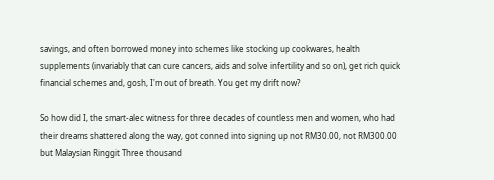savings, and often borrowed money into schemes like stocking up cookwares, health supplements (invariably that can cure cancers, aids and solve infertility and so on), get rich quick financial schemes and, gosh, I'm out of breath. You get my drift now?

So how did I, the smart-alec witness for three decades of countless men and women, who had their dreams shattered along the way, got conned into signing up not RM30.00, not RM300.00 but Malaysian Ringgit Three thousand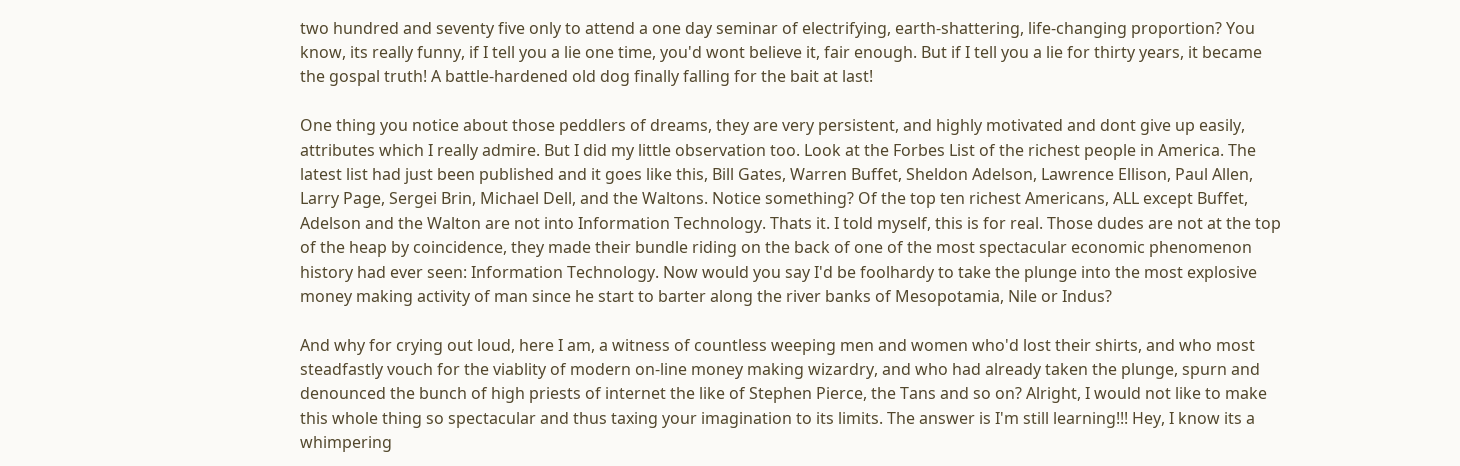two hundred and seventy five only to attend a one day seminar of electrifying, earth-shattering, life-changing proportion? You know, its really funny, if I tell you a lie one time, you'd wont believe it, fair enough. But if I tell you a lie for thirty years, it became the gospal truth! A battle-hardened old dog finally falling for the bait at last!

One thing you notice about those peddlers of dreams, they are very persistent, and highly motivated and dont give up easily, attributes which I really admire. But I did my little observation too. Look at the Forbes List of the richest people in America. The latest list had just been published and it goes like this, Bill Gates, Warren Buffet, Sheldon Adelson, Lawrence Ellison, Paul Allen, Larry Page, Sergei Brin, Michael Dell, and the Waltons. Notice something? Of the top ten richest Americans, ALL except Buffet, Adelson and the Walton are not into Information Technology. Thats it. I told myself, this is for real. Those dudes are not at the top of the heap by coincidence, they made their bundle riding on the back of one of the most spectacular economic phenomenon history had ever seen: Information Technology. Now would you say I'd be foolhardy to take the plunge into the most explosive money making activity of man since he start to barter along the river banks of Mesopotamia, Nile or Indus?

And why for crying out loud, here I am, a witness of countless weeping men and women who'd lost their shirts, and who most steadfastly vouch for the viablity of modern on-line money making wizardry, and who had already taken the plunge, spurn and denounced the bunch of high priests of internet the like of Stephen Pierce, the Tans and so on? Alright, I would not like to make this whole thing so spectacular and thus taxing your imagination to its limits. The answer is I'm still learning!!! Hey, I know its a whimpering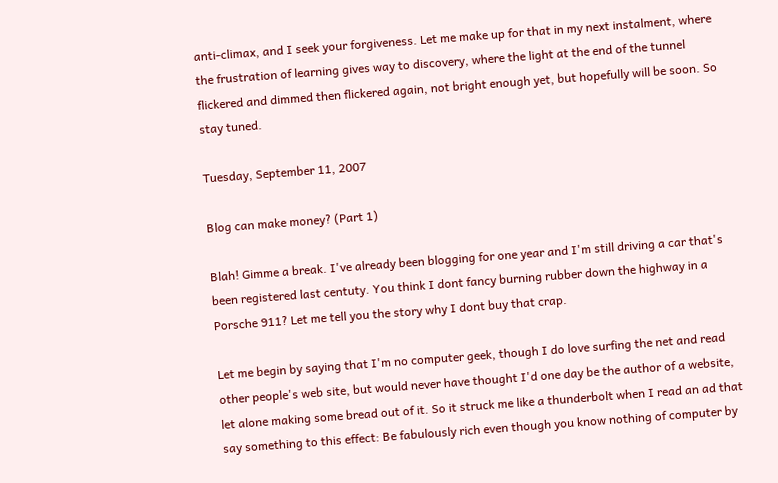anti-climax, and I seek your forgiveness. Let me make up for that in my next instalment, where the frustration of learning gives way to discovery, where the light at the end of the tunnel flickered and dimmed then flickered again, not bright enough yet, but hopefully will be soon. So stay tuned.

Tuesday, September 11, 2007

Blog can make money? (Part 1)

Blah! Gimme a break. I've already been blogging for one year and I'm still driving a car that's been registered last centuty. You think I dont fancy burning rubber down the highway in a Porsche 911? Let me tell you the story why I dont buy that crap.

Let me begin by saying that I'm no computer geek, though I do love surfing the net and read other people's web site, but would never have thought I'd one day be the author of a website, let alone making some bread out of it. So it struck me like a thunderbolt when I read an ad that say something to this effect: Be fabulously rich even though you know nothing of computer by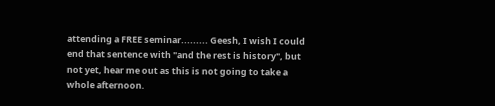attending a FREE seminar......... Geesh, I wish I could end that sentence with "and the rest is history", but not yet, hear me out as this is not going to take a whole afternoon.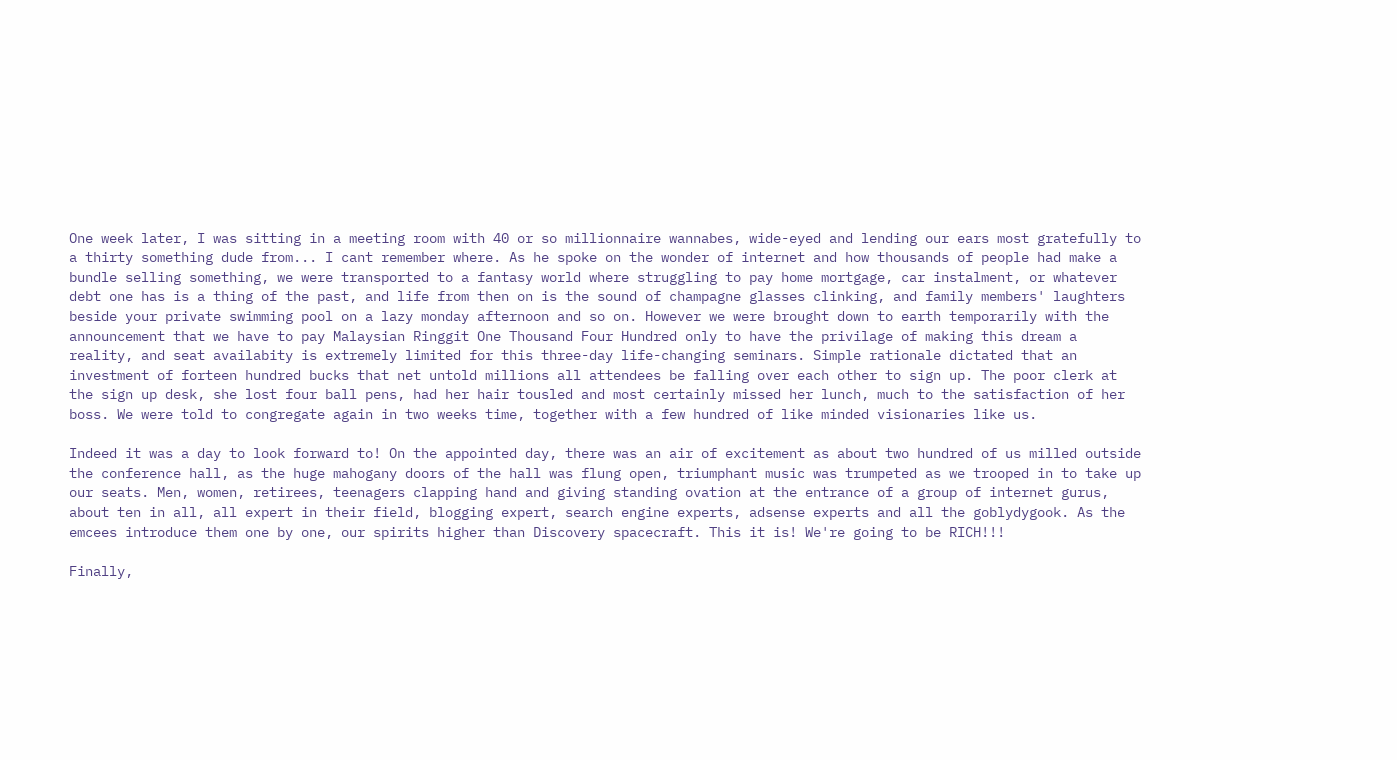One week later, I was sitting in a meeting room with 40 or so millionnaire wannabes, wide-eyed and lending our ears most gratefully to a thirty something dude from... I cant remember where. As he spoke on the wonder of internet and how thousands of people had make a bundle selling something, we were transported to a fantasy world where struggling to pay home mortgage, car instalment, or whatever debt one has is a thing of the past, and life from then on is the sound of champagne glasses clinking, and family members' laughters beside your private swimming pool on a lazy monday afternoon and so on. However we were brought down to earth temporarily with the announcement that we have to pay Malaysian Ringgit One Thousand Four Hundred only to have the privilage of making this dream a reality, and seat availabity is extremely limited for this three-day life-changing seminars. Simple rationale dictated that an investment of forteen hundred bucks that net untold millions all attendees be falling over each other to sign up. The poor clerk at the sign up desk, she lost four ball pens, had her hair tousled and most certainly missed her lunch, much to the satisfaction of her boss. We were told to congregate again in two weeks time, together with a few hundred of like minded visionaries like us.

Indeed it was a day to look forward to! On the appointed day, there was an air of excitement as about two hundred of us milled outside the conference hall, as the huge mahogany doors of the hall was flung open, triumphant music was trumpeted as we trooped in to take up our seats. Men, women, retirees, teenagers clapping hand and giving standing ovation at the entrance of a group of internet gurus, about ten in all, all expert in their field, blogging expert, search engine experts, adsense experts and all the goblydygook. As the emcees introduce them one by one, our spirits higher than Discovery spacecraft. This it is! We're going to be RICH!!!

Finally,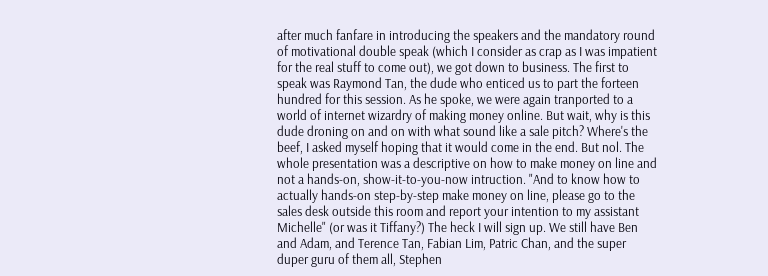after much fanfare in introducing the speakers and the mandatory round of motivational double speak (which I consider as crap as I was impatient for the real stuff to come out), we got down to business. The first to speak was Raymond Tan, the dude who enticed us to part the forteen hundred for this session. As he spoke, we were again tranported to a world of internet wizardry of making money online. But wait, why is this dude droning on and on with what sound like a sale pitch? Where's the beef, I asked myself hoping that it would come in the end. But nol. The whole presentation was a descriptive on how to make money on line and not a hands-on, show-it-to-you-now intruction. "And to know how to actually hands-on step-by-step make money on line, please go to the sales desk outside this room and report your intention to my assistant Michelle" (or was it Tiffany?) The heck I will sign up. We still have Ben and Adam, and Terence Tan, Fabian Lim, Patric Chan, and the super duper guru of them all, Stephen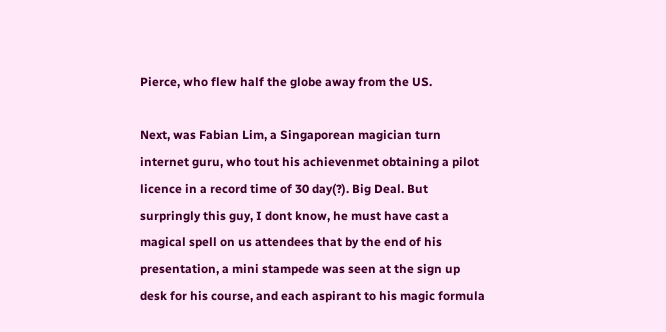Pierce, who flew half the globe away from the US.

Next, was Fabian Lim, a Singaporean magician turn internet guru, who tout his achievenmet obtaining a pilot licence in a record time of 30 day(?). Big Deal. But surpringly this guy, I dont know, he must have cast a magical spell on us attendees that by the end of his presentation, a mini stampede was seen at the sign up desk for his course, and each aspirant to his magic formula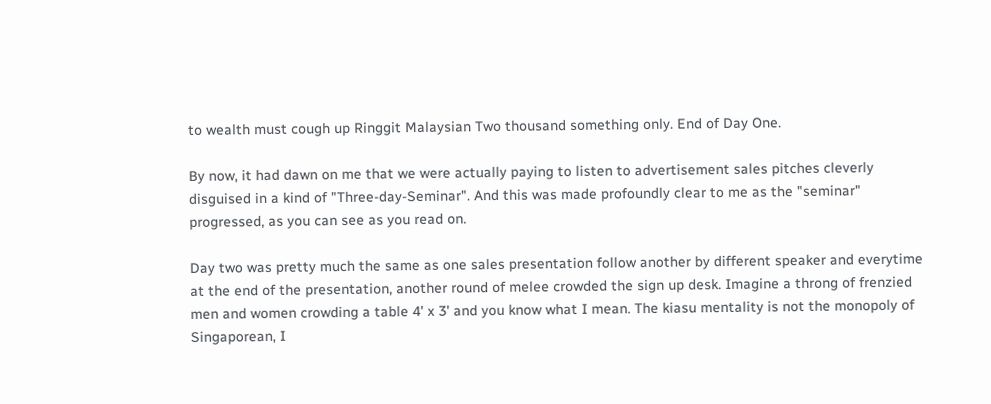to wealth must cough up Ringgit Malaysian Two thousand something only. End of Day One.

By now, it had dawn on me that we were actually paying to listen to advertisement sales pitches cleverly disguised in a kind of "Three-day-Seminar". And this was made profoundly clear to me as the "seminar" progressed, as you can see as you read on.

Day two was pretty much the same as one sales presentation follow another by different speaker and everytime at the end of the presentation, another round of melee crowded the sign up desk. Imagine a throng of frenzied men and women crowding a table 4' x 3' and you know what I mean. The kiasu mentality is not the monopoly of Singaporean, I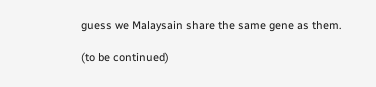guess we Malaysain share the same gene as them.

(to be continued)